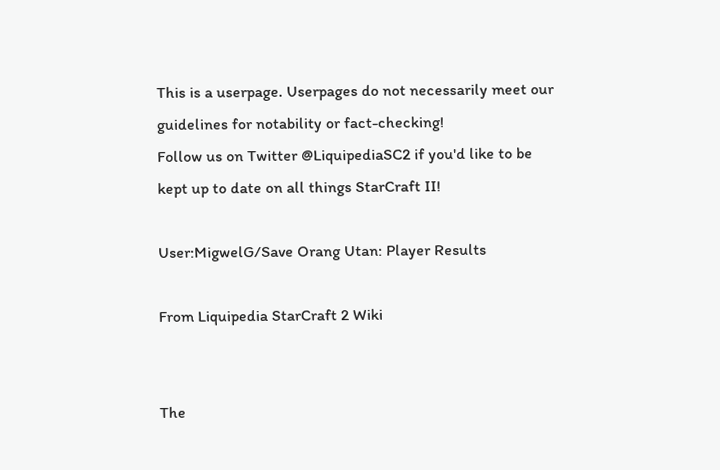This is a userpage. Userpages do not necessarily meet our guidelines for notability or fact-checking!
Follow us on Twitter @LiquipediaSC2 if you'd like to be kept up to date on all things StarCraft II!

User:MigwelG/Save Orang Utan: Player Results

From Liquipedia StarCraft 2 Wiki


The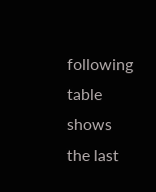following table shows the last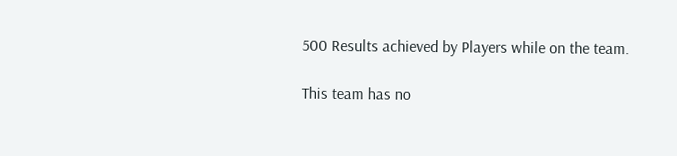500 Results achieved by Players while on the team.

This team has no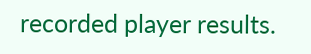recorded player results.